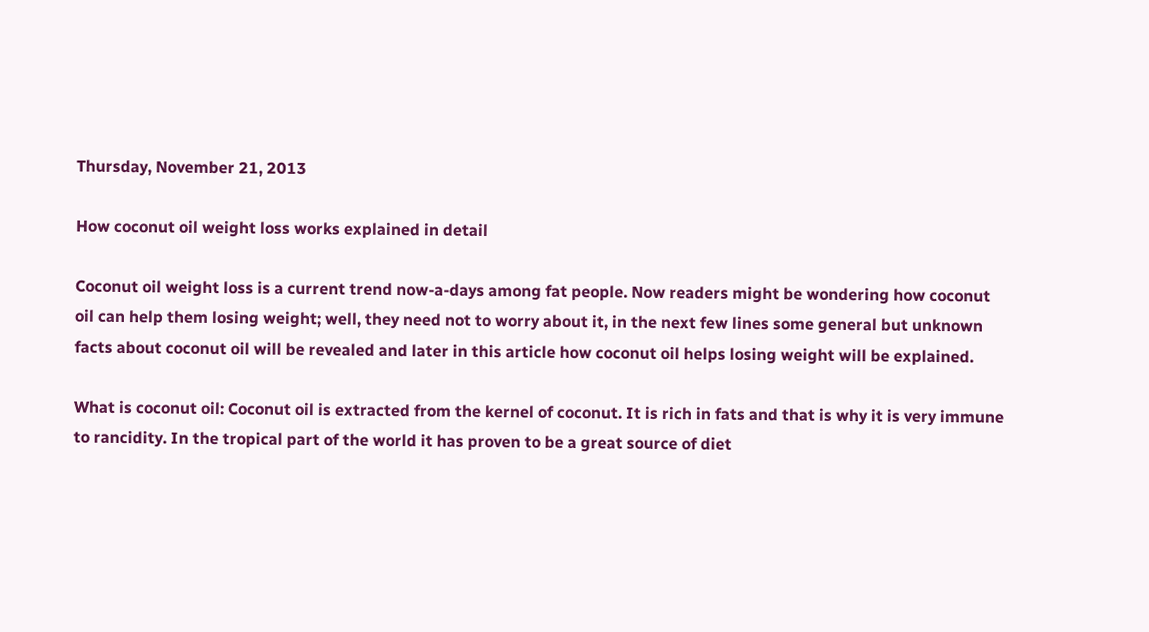Thursday, November 21, 2013

How coconut oil weight loss works explained in detail

Coconut oil weight loss is a current trend now-a-days among fat people. Now readers might be wondering how coconut oil can help them losing weight; well, they need not to worry about it, in the next few lines some general but unknown facts about coconut oil will be revealed and later in this article how coconut oil helps losing weight will be explained.

What is coconut oil: Coconut oil is extracted from the kernel of coconut. It is rich in fats and that is why it is very immune to rancidity. In the tropical part of the world it has proven to be a great source of diet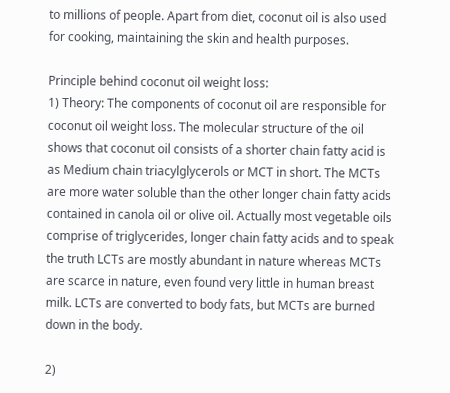to millions of people. Apart from diet, coconut oil is also used for cooking, maintaining the skin and health purposes.

Principle behind coconut oil weight loss:
1) Theory: The components of coconut oil are responsible for coconut oil weight loss. The molecular structure of the oil shows that coconut oil consists of a shorter chain fatty acid is as Medium chain triacylglycerols or MCT in short. The MCTs are more water soluble than the other longer chain fatty acids contained in canola oil or olive oil. Actually most vegetable oils comprise of triglycerides, longer chain fatty acids and to speak the truth LCTs are mostly abundant in nature whereas MCTs are scarce in nature, even found very little in human breast milk. LCTs are converted to body fats, but MCTs are burned down in the body.

2)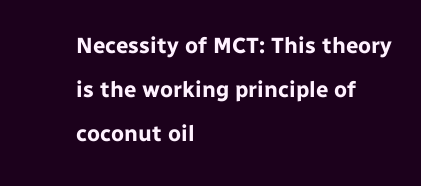Necessity of MCT: This theory is the working principle of coconut oil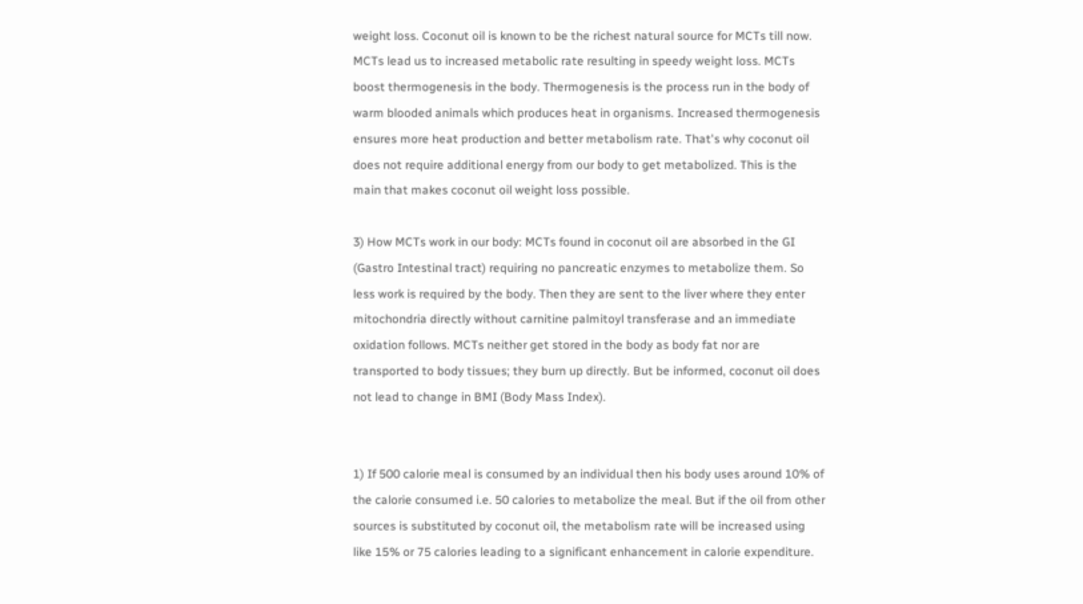weight loss. Coconut oil is known to be the richest natural source for MCTs till now. MCTs lead us to increased metabolic rate resulting in speedy weight loss. MCTs boost thermogenesis in the body. Thermogenesis is the process run in the body of warm blooded animals which produces heat in organisms. Increased thermogenesis ensures more heat production and better metabolism rate. That's why coconut oil does not require additional energy from our body to get metabolized. This is the main that makes coconut oil weight loss possible.

3) How MCTs work in our body: MCTs found in coconut oil are absorbed in the GI (Gastro Intestinal tract) requiring no pancreatic enzymes to metabolize them. So less work is required by the body. Then they are sent to the liver where they enter mitochondria directly without carnitine palmitoyl transferase and an immediate oxidation follows. MCTs neither get stored in the body as body fat nor are transported to body tissues; they burn up directly. But be informed, coconut oil does not lead to change in BMI (Body Mass Index).


1) If 500 calorie meal is consumed by an individual then his body uses around 10% of the calorie consumed i.e. 50 calories to metabolize the meal. But if the oil from other sources is substituted by coconut oil, the metabolism rate will be increased using like 15% or 75 calories leading to a significant enhancement in calorie expenditure.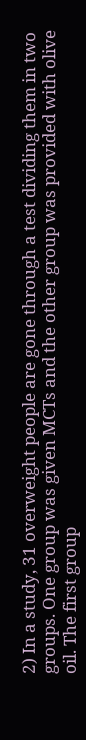2) In a study, 31 overweight people are gone through a test dividing them in two groups. One group was given MCTs and the other group was provided with olive oil. The first group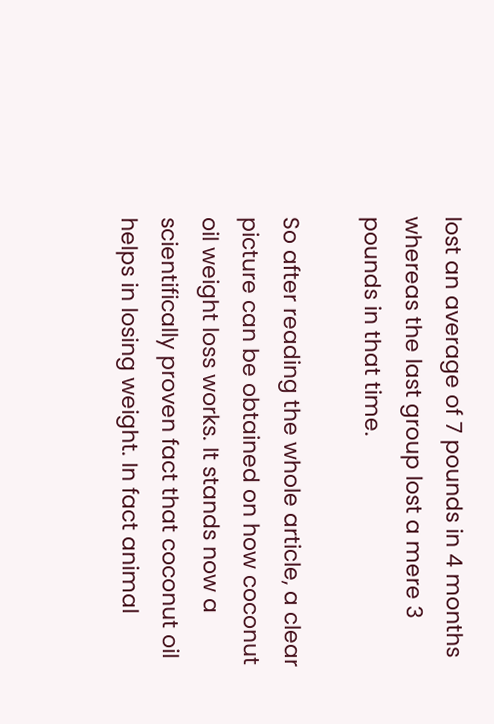lost an average of 7 pounds in 4 months whereas the last group lost a mere 3 pounds in that time.

So after reading the whole article, a clear picture can be obtained on how coconut oil weight loss works. It stands now a scientifically proven fact that coconut oil helps in losing weight. In fact animal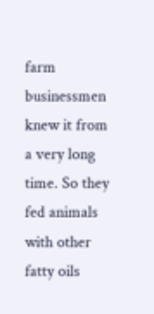farm businessmen knew it from a very long time. So they fed animals with other fatty oils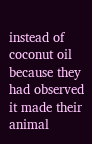instead of coconut oil because they had observed it made their animal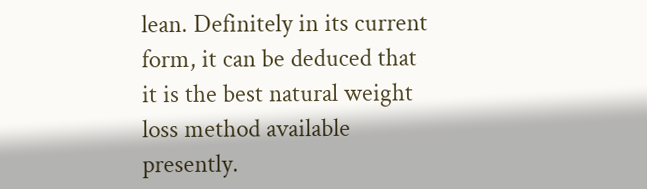lean. Definitely in its current form, it can be deduced that it is the best natural weight loss method available presently.